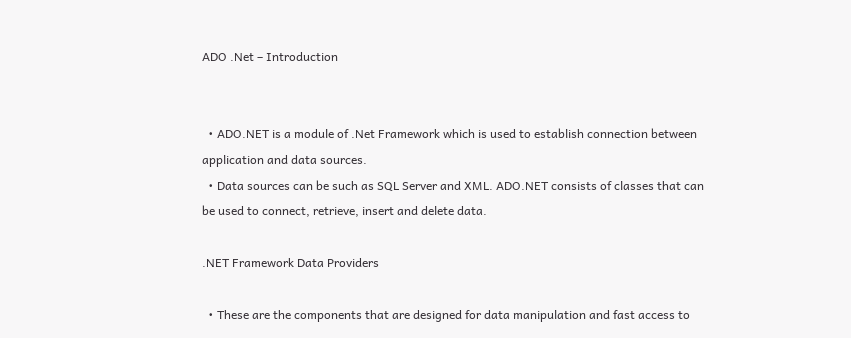ADO .Net – Introduction


  • ADO.NET is a module of .Net Framework which is used to establish connection between application and data sources.
  • Data sources can be such as SQL Server and XML. ADO.NET consists of classes that can be used to connect, retrieve, insert and delete data.

.NET Framework Data Providers

  • These are the components that are designed for data manipulation and fast access to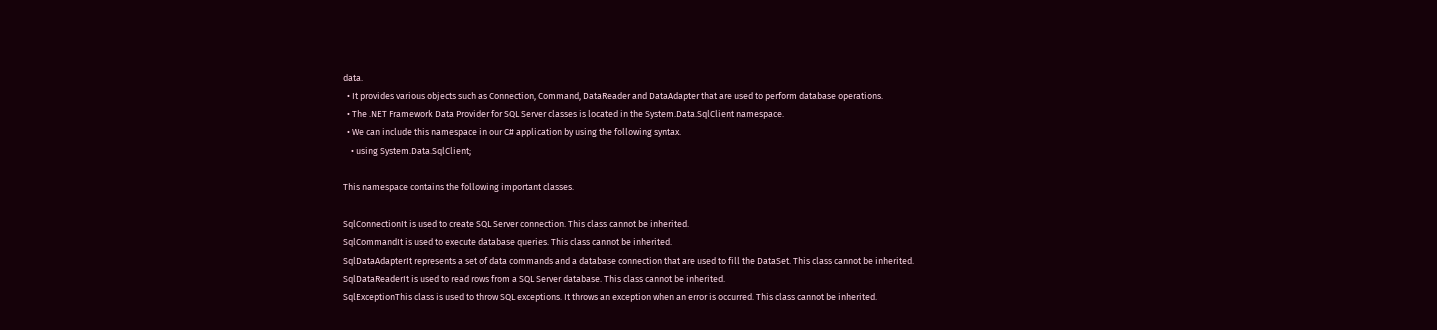data.
  • It provides various objects such as Connection, Command, DataReader and DataAdapter that are used to perform database operations.
  • The .NET Framework Data Provider for SQL Server classes is located in the System.Data.SqlClient namespace.
  • We can include this namespace in our C# application by using the following syntax.
    • using System.Data.SqlClient;

This namespace contains the following important classes.

SqlConnectionIt is used to create SQL Server connection. This class cannot be inherited.
SqlCommandIt is used to execute database queries. This class cannot be inherited.
SqlDataAdapterIt represents a set of data commands and a database connection that are used to fill the DataSet. This class cannot be inherited.
SqlDataReaderIt is used to read rows from a SQL Server database. This class cannot be inherited.
SqlExceptionThis class is used to throw SQL exceptions. It throws an exception when an error is occurred. This class cannot be inherited.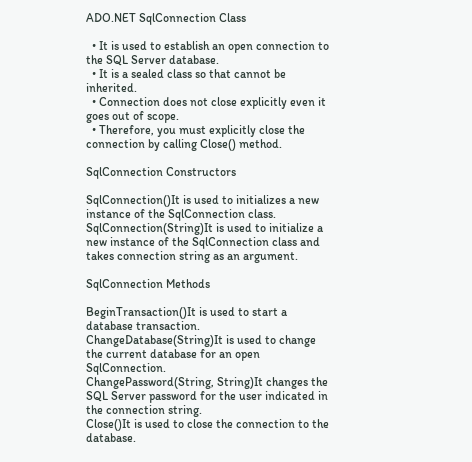ADO.NET SqlConnection Class

  • It is used to establish an open connection to the SQL Server database.
  • It is a sealed class so that cannot be inherited.
  • Connection does not close explicitly even it goes out of scope.
  • Therefore, you must explicitly close the connection by calling Close() method.

SqlConnection Constructors

SqlConnection()It is used to initializes a new instance of the SqlConnection class.
SqlConnection(String)It is used to initialize a new instance of the SqlConnection class and takes connection string as an argument.

SqlConnection Methods

BeginTransaction()It is used to start a database transaction.
ChangeDatabase(String)It is used to change the current database for an open SqlConnection.
ChangePassword(String, String)It changes the SQL Server password for the user indicated in the connection string.
Close()It is used to close the connection to the database.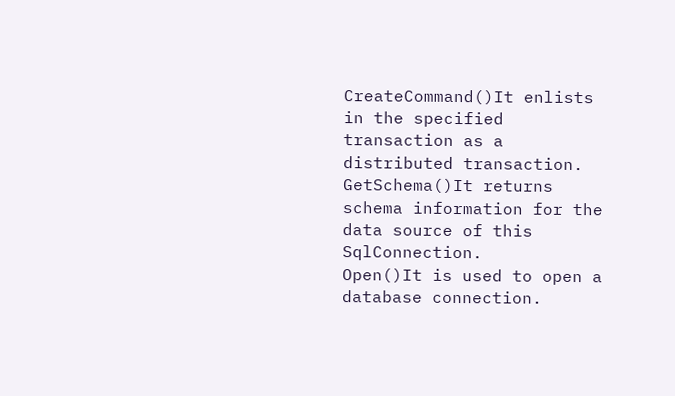CreateCommand()It enlists in the specified transaction as a distributed transaction.
GetSchema()It returns schema information for the data source of this SqlConnection.
Open()It is used to open a database connection.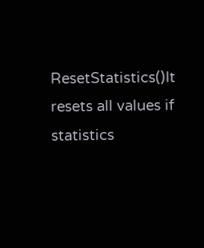ResetStatistics()It resets all values if statistics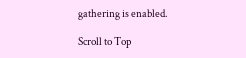gathering is enabled.

Scroll to Top